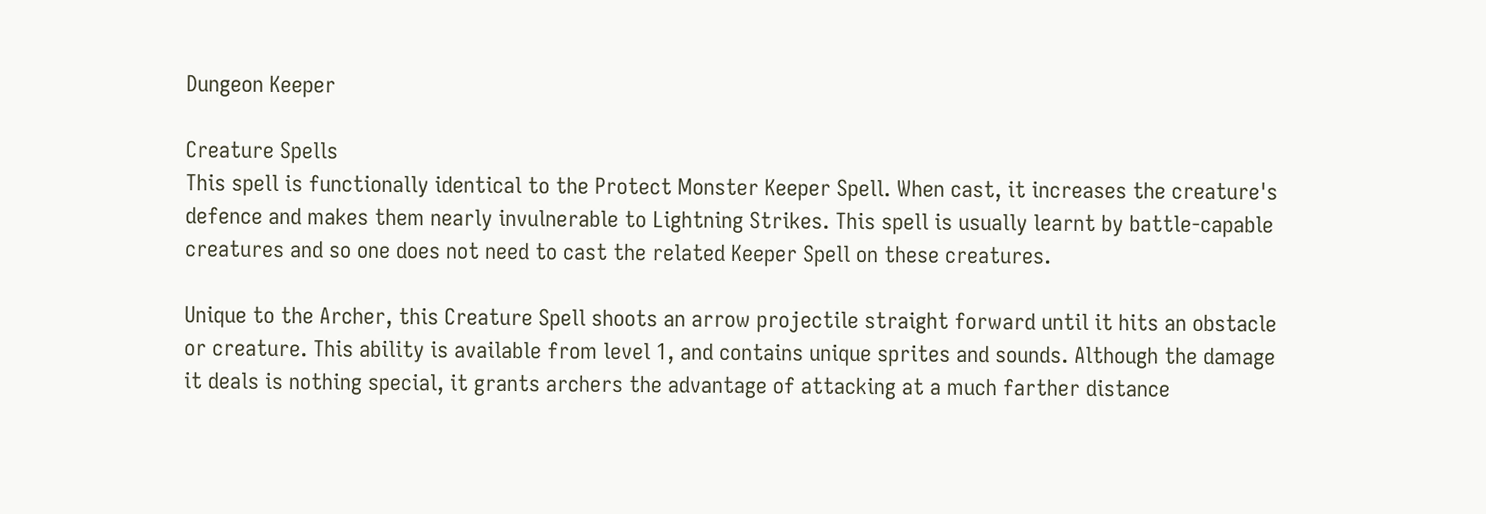Dungeon Keeper

Creature Spells
This spell is functionally identical to the Protect Monster Keeper Spell. When cast, it increases the creature's defence and makes them nearly invulnerable to Lightning Strikes. This spell is usually learnt by battle-capable creatures and so one does not need to cast the related Keeper Spell on these creatures.

Unique to the Archer, this Creature Spell shoots an arrow projectile straight forward until it hits an obstacle or creature. This ability is available from level 1, and contains unique sprites and sounds. Although the damage it deals is nothing special, it grants archers the advantage of attacking at a much farther distance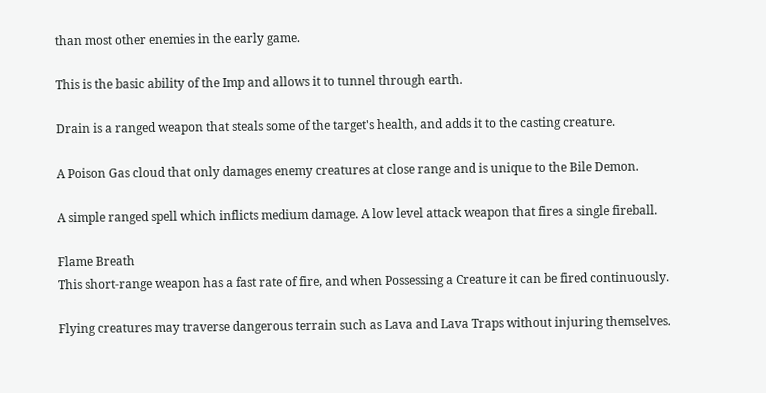than most other enemies in the early game.

This is the basic ability of the Imp and allows it to tunnel through earth.

Drain is a ranged weapon that steals some of the target's health, and adds it to the casting creature.

A Poison Gas cloud that only damages enemy creatures at close range and is unique to the Bile Demon.

A simple ranged spell which inflicts medium damage. A low level attack weapon that fires a single fireball.

Flame Breath
This short-range weapon has a fast rate of fire, and when Possessing a Creature it can be fired continuously.

Flying creatures may traverse dangerous terrain such as Lava and Lava Traps without injuring themselves.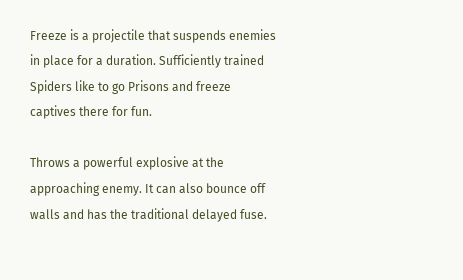Freeze is a projectile that suspends enemies in place for a duration. Sufficiently trained Spiders like to go Prisons and freeze captives there for fun.

Throws a powerful explosive at the approaching enemy. It can also bounce off walls and has the traditional delayed fuse.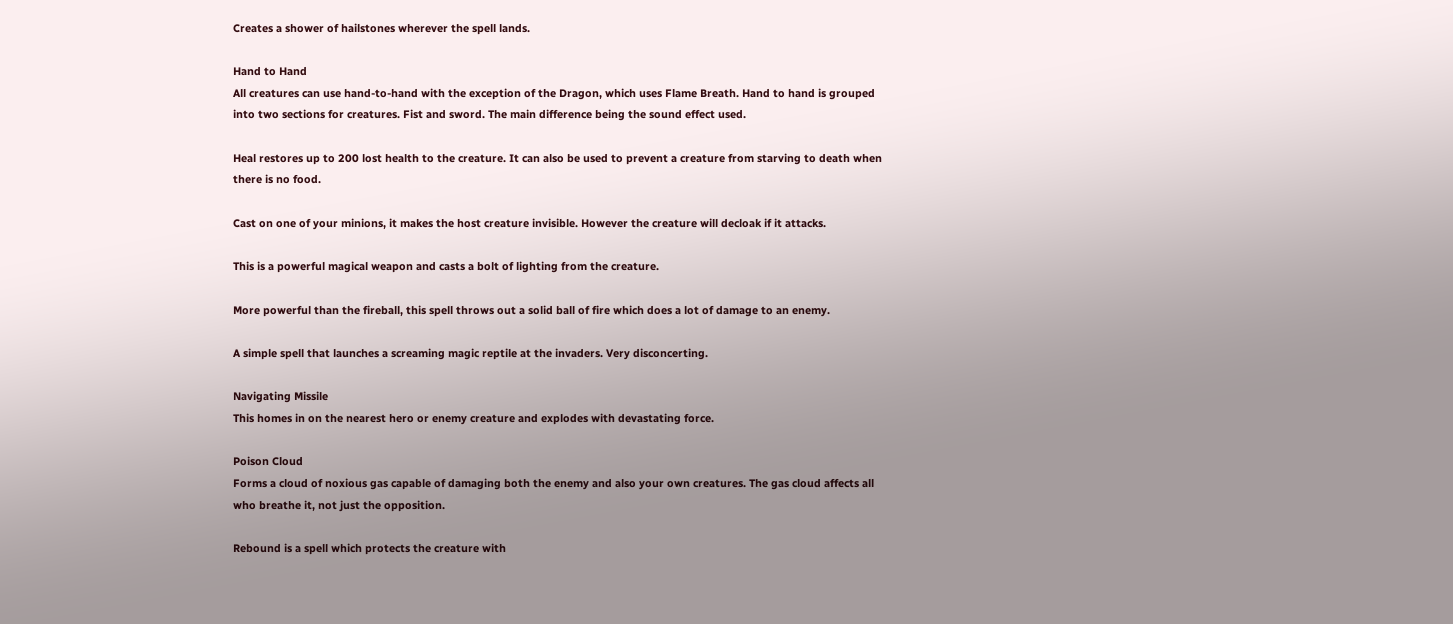Creates a shower of hailstones wherever the spell lands.

Hand to Hand
All creatures can use hand-to-hand with the exception of the Dragon, which uses Flame Breath. Hand to hand is grouped into two sections for creatures. Fist and sword. The main difference being the sound effect used.

Heal restores up to 200 lost health to the creature. It can also be used to prevent a creature from starving to death when there is no food.

Cast on one of your minions, it makes the host creature invisible. However the creature will decloak if it attacks.

This is a powerful magical weapon and casts a bolt of lighting from the creature.

More powerful than the fireball, this spell throws out a solid ball of fire which does a lot of damage to an enemy.

A simple spell that launches a screaming magic reptile at the invaders. Very disconcerting.

Navigating Missile
This homes in on the nearest hero or enemy creature and explodes with devastating force.

Poison Cloud
Forms a cloud of noxious gas capable of damaging both the enemy and also your own creatures. The gas cloud affects all who breathe it, not just the opposition.

Rebound is a spell which protects the creature with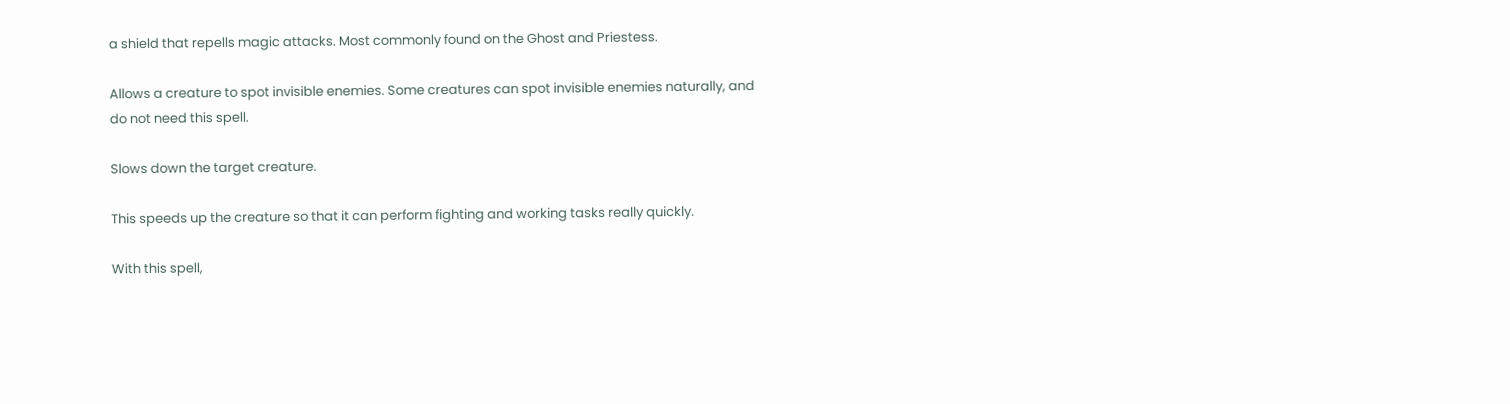a shield that repells magic attacks. Most commonly found on the Ghost and Priestess.

Allows a creature to spot invisible enemies. Some creatures can spot invisible enemies naturally, and do not need this spell.

Slows down the target creature.

This speeds up the creature so that it can perform fighting and working tasks really quickly.

With this spell,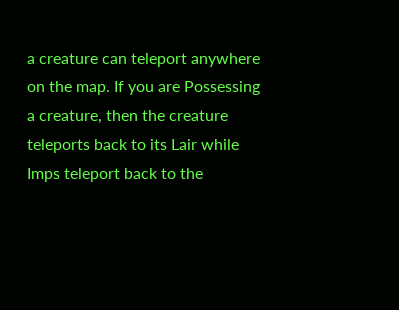a creature can teleport anywhere on the map. If you are Possessing a creature, then the creature teleports back to its Lair while Imps teleport back to the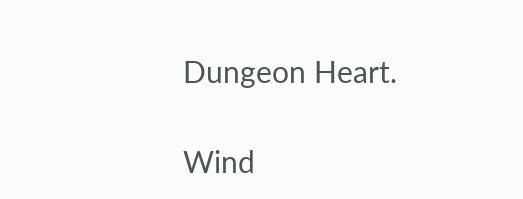Dungeon Heart.

Wind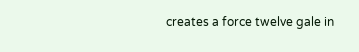creates a force twelve gale in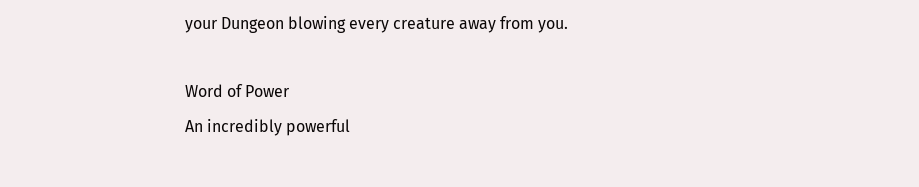your Dungeon blowing every creature away from you.

Word of Power
An incredibly powerful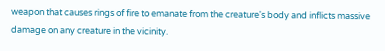weapon that causes rings of fire to emanate from the creature's body and inflicts massive damage on any creature in the vicinity.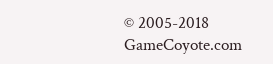© 2005-2018 GameCoyote.com